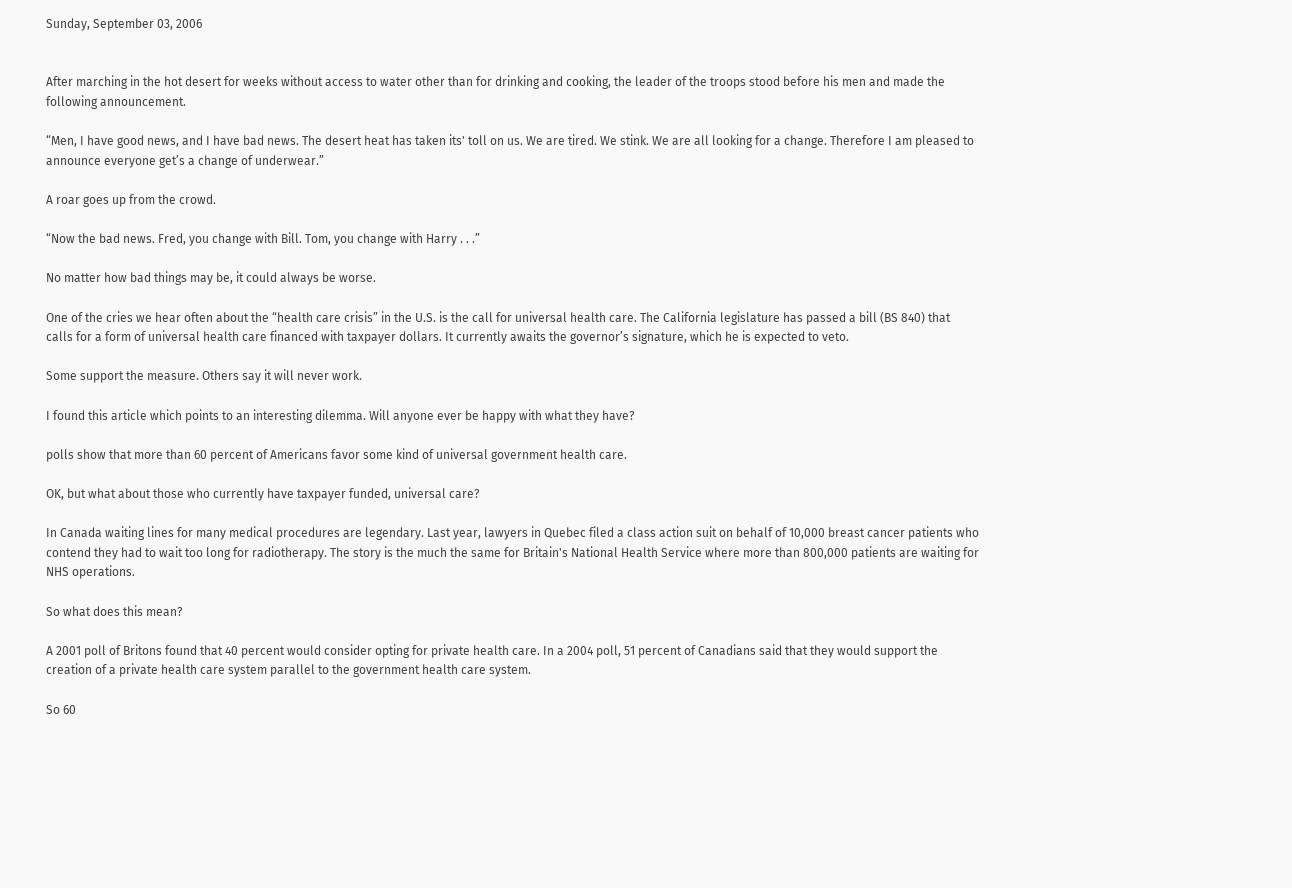Sunday, September 03, 2006


After marching in the hot desert for weeks without access to water other than for drinking and cooking, the leader of the troops stood before his men and made the following announcement.

“Men, I have good news, and I have bad news. The desert heat has taken its' toll on us. We are tired. We stink. We are all looking for a change. Therefore I am pleased to announce everyone get’s a change of underwear.”

A roar goes up from the crowd.

“Now the bad news. Fred, you change with Bill. Tom, you change with Harry . . .”

No matter how bad things may be, it could always be worse.

One of the cries we hear often about the “health care crisis” in the U.S. is the call for universal health care. The California legislature has passed a bill (BS 840) that calls for a form of universal health care financed with taxpayer dollars. It currently awaits the governor’s signature, which he is expected to veto.

Some support the measure. Others say it will never work.

I found this article which points to an interesting dilemma. Will anyone ever be happy with what they have?

polls show that more than 60 percent of Americans favor some kind of universal government health care.

OK, but what about those who currently have taxpayer funded, universal care?

In Canada waiting lines for many medical procedures are legendary. Last year, lawyers in Quebec filed a class action suit on behalf of 10,000 breast cancer patients who contend they had to wait too long for radiotherapy. The story is the much the same for Britain's National Health Service where more than 800,000 patients are waiting for NHS operations.

So what does this mean?

A 2001 poll of Britons found that 40 percent would consider opting for private health care. In a 2004 poll, 51 percent of Canadians said that they would support the creation of a private health care system parallel to the government health care system.

So 60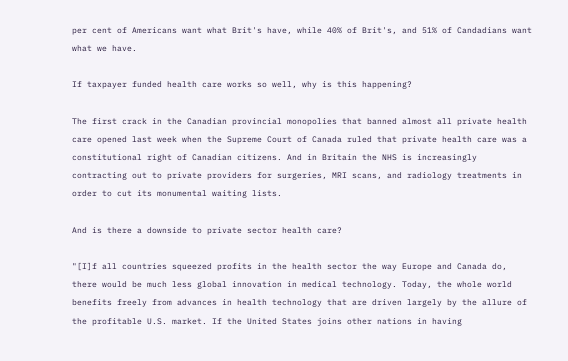per cent of Americans want what Brit's have, while 40% of Brit's, and 51% of Candadians want what we have.

If taxpayer funded health care works so well, why is this happening?

The first crack in the Canadian provincial monopolies that banned almost all private health care opened last week when the Supreme Court of Canada ruled that private health care was a constitutional right of Canadian citizens. And in Britain the NHS is increasingly contracting out to private providers for surgeries, MRI scans, and radiology treatments in order to cut its monumental waiting lists.

And is there a downside to private sector health care?

"[I]f all countries squeezed profits in the health sector the way Europe and Canada do, there would be much less global innovation in medical technology. Today, the whole world benefits freely from advances in health technology that are driven largely by the allure of the profitable U.S. market. If the United States joins other nations in having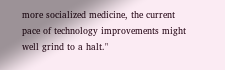more socialized medicine, the current pace of technology improvements might well grind to a halt."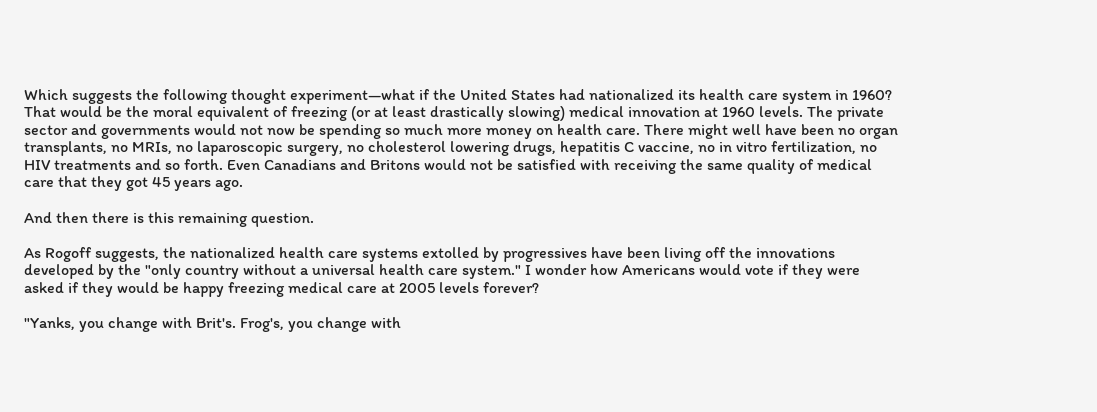Which suggests the following thought experiment—what if the United States had nationalized its health care system in 1960? That would be the moral equivalent of freezing (or at least drastically slowing) medical innovation at 1960 levels. The private sector and governments would not now be spending so much more money on health care. There might well have been no organ transplants, no MRIs, no laparoscopic surgery, no cholesterol lowering drugs, hepatitis C vaccine, no in vitro fertilization, no HIV treatments and so forth. Even Canadians and Britons would not be satisfied with receiving the same quality of medical care that they got 45 years ago.

And then there is this remaining question.

As Rogoff suggests, the nationalized health care systems extolled by progressives have been living off the innovations developed by the "only country without a universal health care system." I wonder how Americans would vote if they were asked if they would be happy freezing medical care at 2005 levels forever?

"Yanks, you change with Brit's. Frog's, you change with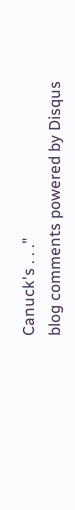Canuck's . . ."
blog comments powered by Disqus